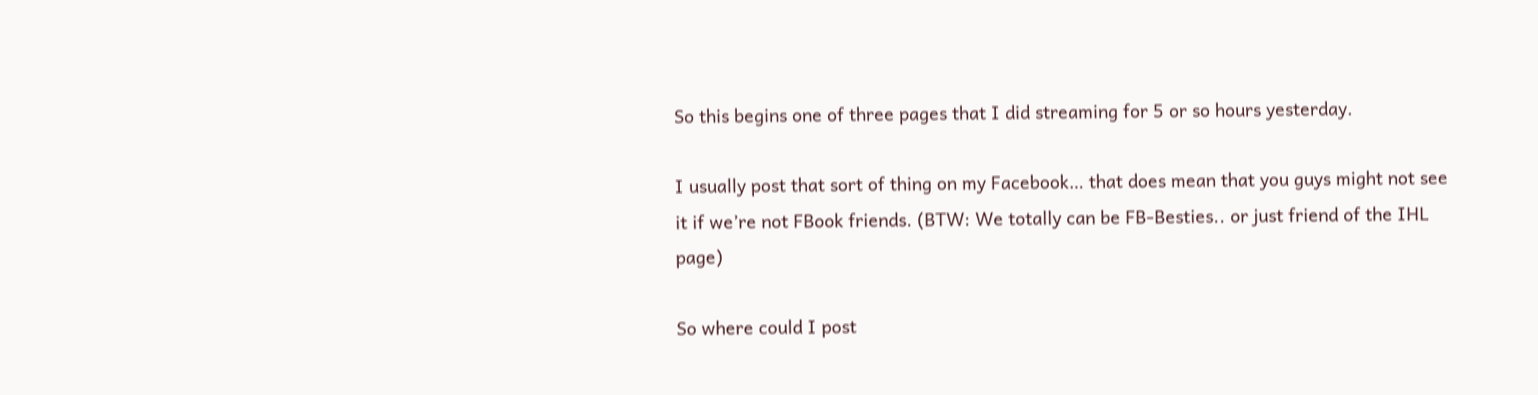So this begins one of three pages that I did streaming for 5 or so hours yesterday.

I usually post that sort of thing on my Facebook… that does mean that you guys might not see it if we’re not FBook friends. (BTW: We totally can be FB-Besties.. or just friend of the IHL page)

So where could I post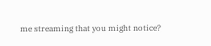me streaming that you might notice?